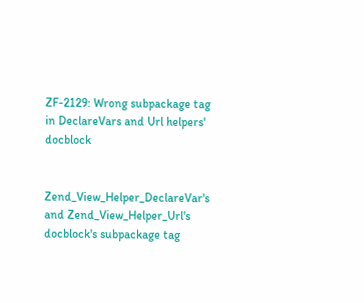ZF-2129: Wrong subpackage tag in DeclareVars and Url helpers' docblock


Zend_View_Helper_DeclareVar's and Zend_View_Helper_Url's docblock's subpackage tag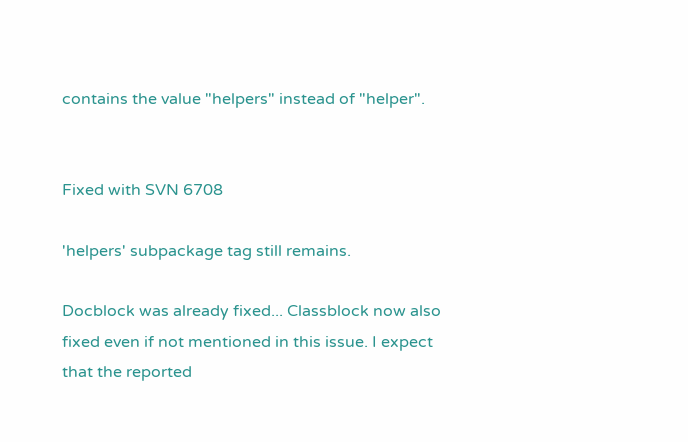contains the value "helpers" instead of "helper".


Fixed with SVN 6708

'helpers' subpackage tag still remains.

Docblock was already fixed... Classblock now also fixed even if not mentioned in this issue. I expect that the reported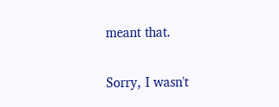meant that.

Sorry, I wasn't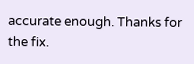accurate enough. Thanks for the fix.